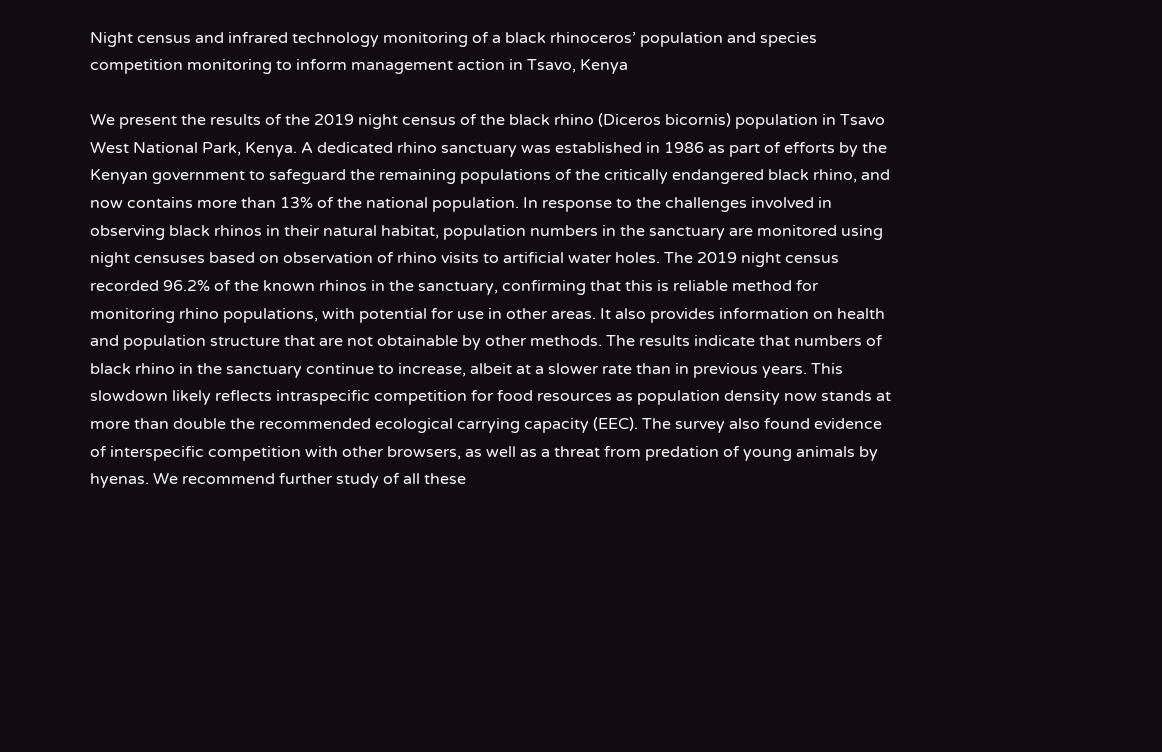Night census and infrared technology monitoring of a black rhinoceros’ population and species competition monitoring to inform management action in Tsavo, Kenya

We present the results of the 2019 night census of the black rhino (Diceros bicornis) population in Tsavo West National Park, Kenya. A dedicated rhino sanctuary was established in 1986 as part of efforts by the Kenyan government to safeguard the remaining populations of the critically endangered black rhino, and now contains more than 13% of the national population. In response to the challenges involved in observing black rhinos in their natural habitat, population numbers in the sanctuary are monitored using night censuses based on observation of rhino visits to artificial water holes. The 2019 night census recorded 96.2% of the known rhinos in the sanctuary, confirming that this is reliable method for monitoring rhino populations, with potential for use in other areas. It also provides information on health and population structure that are not obtainable by other methods. The results indicate that numbers of black rhino in the sanctuary continue to increase, albeit at a slower rate than in previous years. This slowdown likely reflects intraspecific competition for food resources as population density now stands at more than double the recommended ecological carrying capacity (EEC). The survey also found evidence of interspecific competition with other browsers, as well as a threat from predation of young animals by hyenas. We recommend further study of all these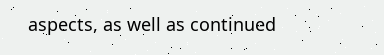aspects, as well as continued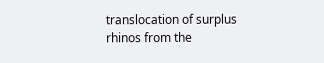translocation of surplus rhinos from the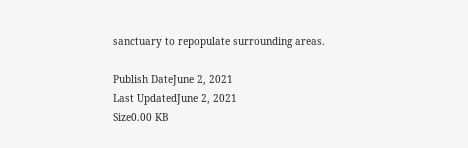sanctuary to repopulate surrounding areas.

Publish DateJune 2, 2021
Last UpdatedJune 2, 2021
Size0.00 KB